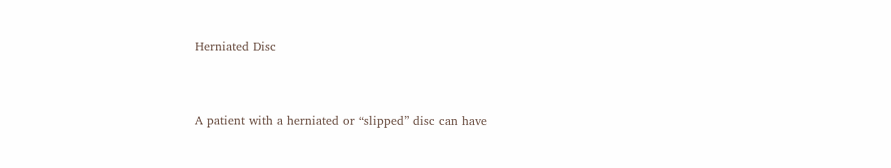Herniated Disc


A patient with a herniated or “slipped” disc can have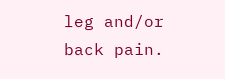leg and/or back pain.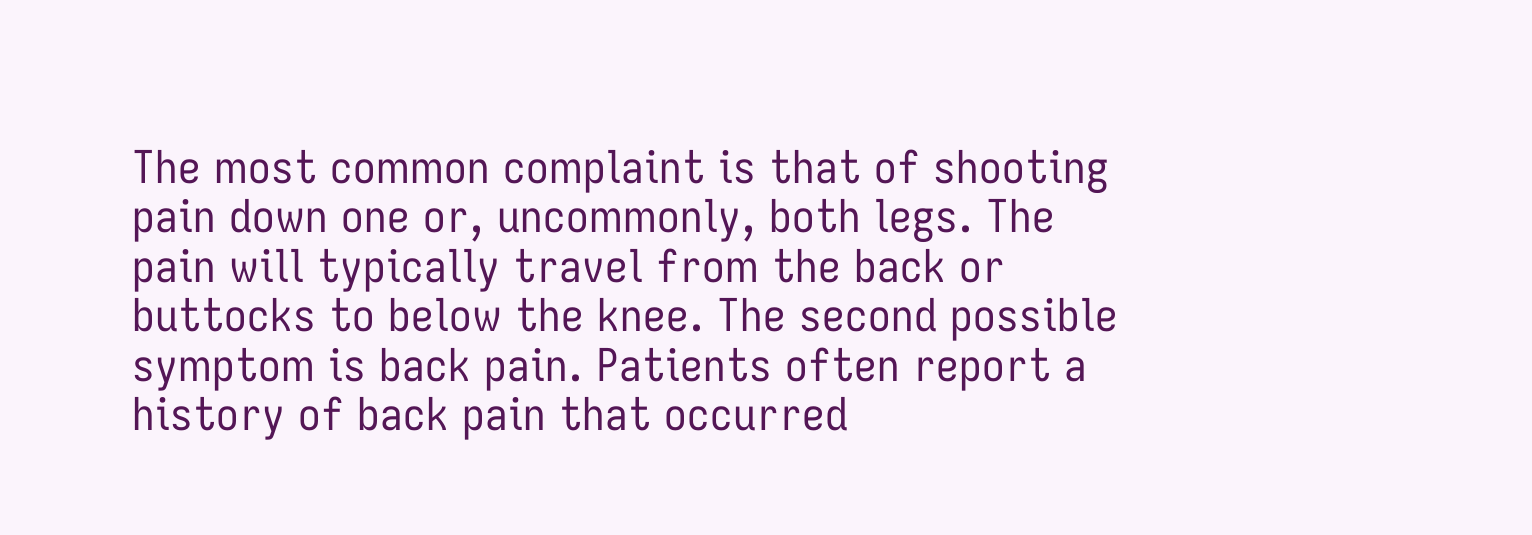The most common complaint is that of shooting pain down one or, uncommonly, both legs. The pain will typically travel from the back or buttocks to below the knee. The second possible symptom is back pain. Patients often report a history of back pain that occurred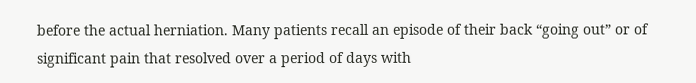before the actual herniation. Many patients recall an episode of their back “going out” or of significant pain that resolved over a period of days with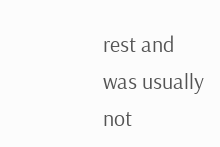rest and was usually not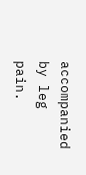accompanied by leg pain.